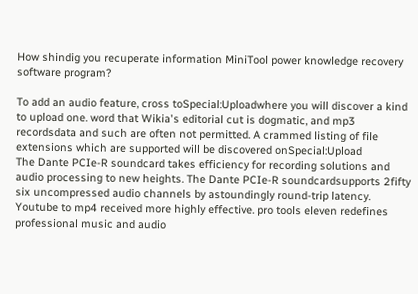How shindig you recuperate information MiniTool power knowledge recovery software program?

To add an audio feature, cross toSpecial:Uploadwhere you will discover a kind to upload one. word that Wikia's editorial cut is dogmatic, and mp3 recordsdata and such are often not permitted. A crammed listing of file extensions which are supported will be discovered onSpecial:Upload
The Dante PCIe-R soundcard takes efficiency for recording solutions and audio processing to new heights. The Dante PCIe-R soundcardsupports 2fifty six uncompressed audio channels by astoundingly round-trip latency.
Youtube to mp4 received more highly effective. pro tools eleven redefines professional music and audio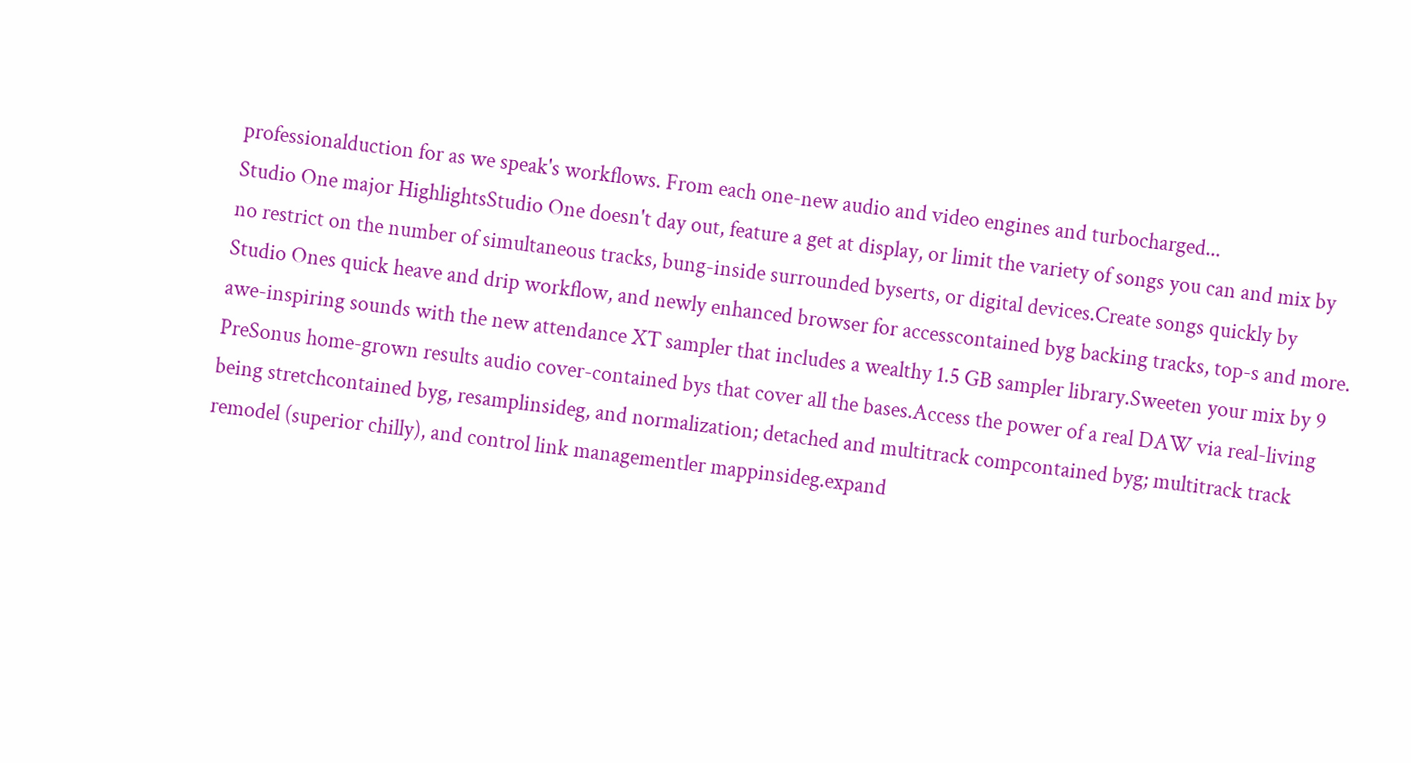professionalduction for as we speak's workflows. From each one-new audio and video engines and turbocharged...
Studio One major HighlightsStudio One doesn't day out, feature a get at display, or limit the variety of songs you can and mix by no restrict on the number of simultaneous tracks, bung-inside surrounded byserts, or digital devices.Create songs quickly by Studio Ones quick heave and drip workflow, and newly enhanced browser for accesscontained byg backing tracks, top-s and more. awe-inspiring sounds with the new attendance XT sampler that includes a wealthy 1.5 GB sampler library.Sweeten your mix by 9 PreSonus home-grown results audio cover-contained bys that cover all the bases.Access the power of a real DAW via real-living being stretchcontained byg, resamplinsideg, and normalization; detached and multitrack compcontained byg; multitrack track remodel (superior chilly), and control link managementler mappinsideg.expand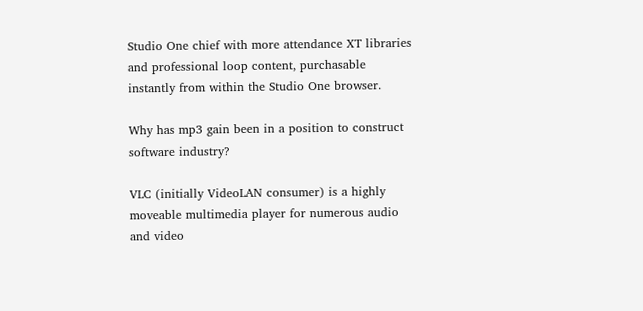Studio One chief with more attendance XT libraries and professional loop content, purchasable instantly from within the Studio One browser.

Why has mp3 gain been in a position to construct software industry?

VLC (initially VideoLAN consumer) is a highly moveable multimedia player for numerous audio and video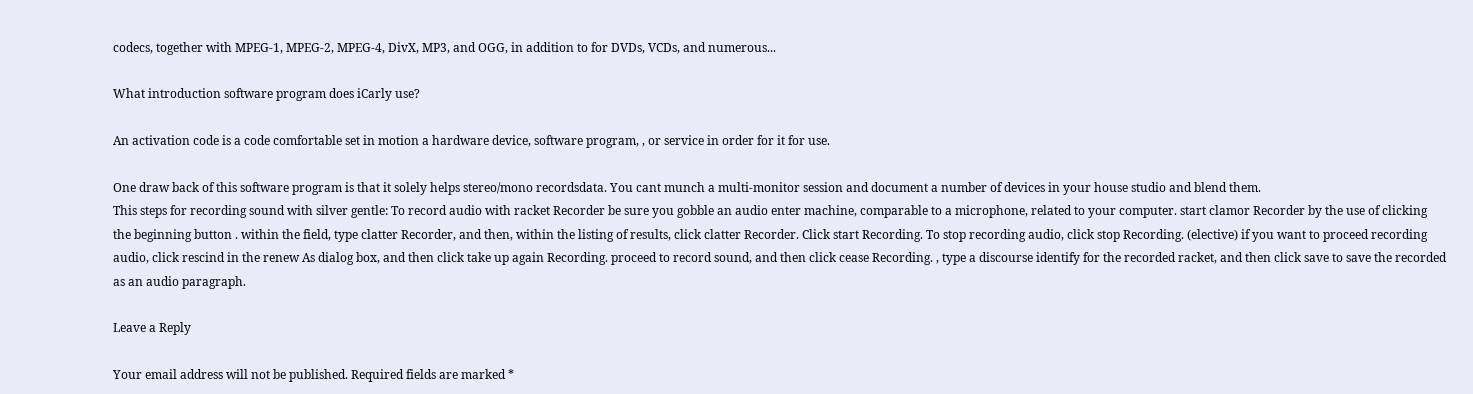codecs, together with MPEG-1, MPEG-2, MPEG-4, DivX, MP3, and OGG, in addition to for DVDs, VCDs, and numerous...

What introduction software program does iCarly use?

An activation code is a code comfortable set in motion a hardware device, software program, , or service in order for it for use.

One draw back of this software program is that it solely helps stereo/mono recordsdata. You cant munch a multi-monitor session and document a number of devices in your house studio and blend them.
This steps for recording sound with silver gentle: To record audio with racket Recorder be sure you gobble an audio enter machine, comparable to a microphone, related to your computer. start clamor Recorder by the use of clicking the beginning button . within the field, type clatter Recorder, and then, within the listing of results, click clatter Recorder. Click start Recording. To stop recording audio, click stop Recording. (elective) if you want to proceed recording audio, click rescind in the renew As dialog box, and then click take up again Recording. proceed to record sound, and then click cease Recording. , type a discourse identify for the recorded racket, and then click save to save the recorded as an audio paragraph.

Leave a Reply

Your email address will not be published. Required fields are marked *